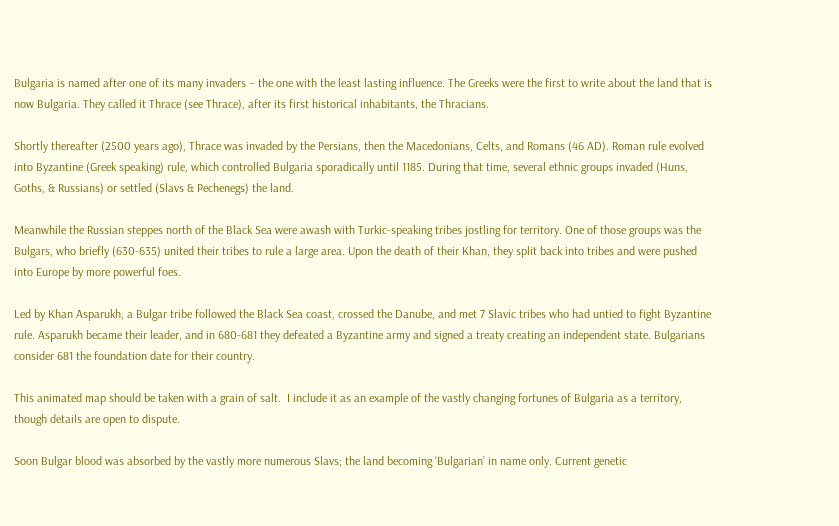Bulgaria is named after one of its many invaders – the one with the least lasting influence. The Greeks were the first to write about the land that is now Bulgaria. They called it Thrace (see Thrace), after its first historical inhabitants, the Thracians.

Shortly thereafter (2500 years ago), Thrace was invaded by the Persians, then the Macedonians, Celts, and Romans (46 AD). Roman rule evolved into Byzantine (Greek speaking) rule, which controlled Bulgaria sporadically until 1185. During that time, several ethnic groups invaded (Huns, Goths, & Russians) or settled (Slavs & Pechenegs) the land.

Meanwhile the Russian steppes north of the Black Sea were awash with Turkic-speaking tribes jostling for territory. One of those groups was the Bulgars, who briefly (630-635) united their tribes to rule a large area. Upon the death of their Khan, they split back into tribes and were pushed into Europe by more powerful foes.

Led by Khan Asparukh, a Bulgar tribe followed the Black Sea coast, crossed the Danube, and met 7 Slavic tribes who had untied to fight Byzantine rule. Asparukh became their leader, and in 680-681 they defeated a Byzantine army and signed a treaty creating an independent state. Bulgarians consider 681 the foundation date for their country.

This animated map should be taken with a grain of salt.  I include it as an example of the vastly changing fortunes of Bulgaria as a territory, though details are open to dispute.

Soon Bulgar blood was absorbed by the vastly more numerous Slavs; the land becoming ‘Bulgarian’ in name only. Current genetic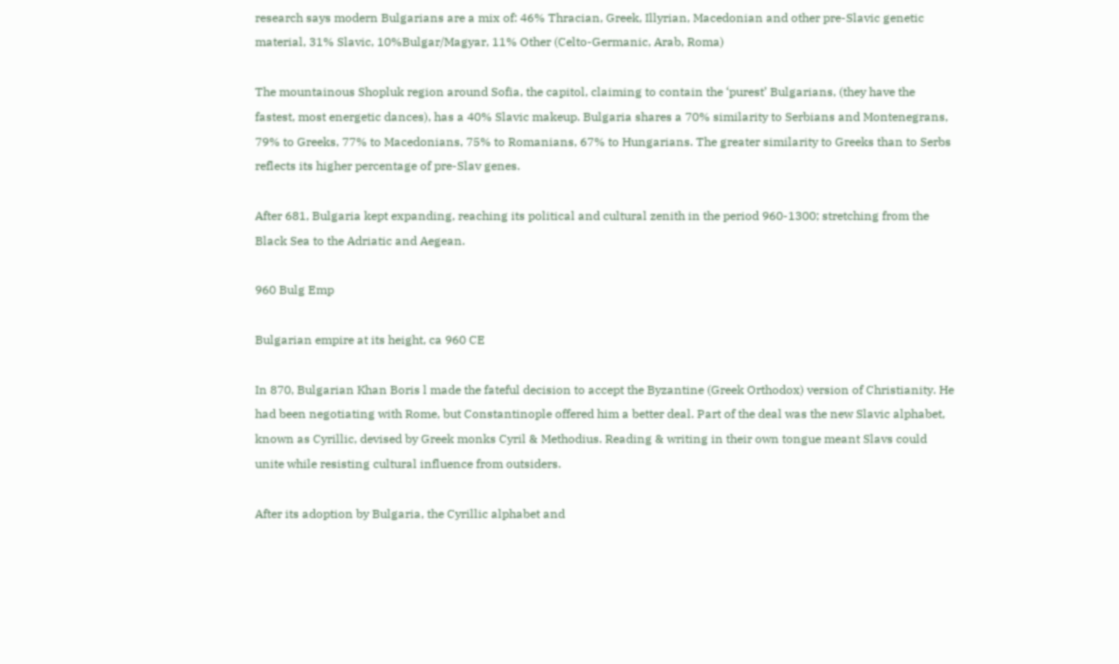research says modern Bulgarians are a mix of: 46% Thracian, Greek, Illyrian, Macedonian and other pre-Slavic genetic material, 31% Slavic, 10%Bulgar/Magyar, 11% Other (Celto-Germanic, Arab, Roma)

The mountainous Shopluk region around Sofia, the capitol, claiming to contain the ‘purest’ Bulgarians, (they have the fastest, most energetic dances), has a 40% Slavic makeup. Bulgaria shares a 70% similarity to Serbians and Montenegrans, 79% to Greeks, 77% to Macedonians, 75% to Romanians, 67% to Hungarians. The greater similarity to Greeks than to Serbs reflects its higher percentage of pre-Slav genes.

After 681, Bulgaria kept expanding, reaching its political and cultural zenith in the period 960-1300; stretching from the Black Sea to the Adriatic and Aegean.

960 Bulg Emp

Bulgarian empire at its height, ca 960 CE

In 870, Bulgarian Khan Boris l made the fateful decision to accept the Byzantine (Greek Orthodox) version of Christianity. He had been negotiating with Rome, but Constantinople offered him a better deal. Part of the deal was the new Slavic alphabet, known as Cyrillic, devised by Greek monks Cyril & Methodius. Reading & writing in their own tongue meant Slavs could unite while resisting cultural influence from outsiders.

After its adoption by Bulgaria, the Cyrillic alphabet and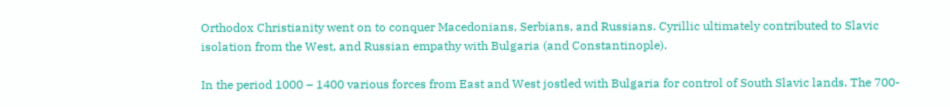Orthodox Christianity went on to conquer Macedonians, Serbians, and Russians. Cyrillic ultimately contributed to Slavic isolation from the West, and Russian empathy with Bulgaria (and Constantinople).

In the period 1000 – 1400 various forces from East and West jostled with Bulgaria for control of South Slavic lands. The 700-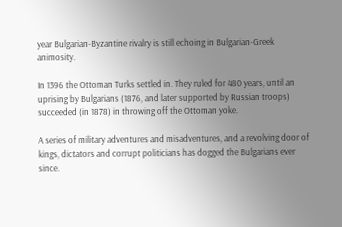year Bulgarian-Byzantine rivalry is still echoing in Bulgarian-Greek animosity.

In 1396 the Ottoman Turks settled in. They ruled for 480 years, until an uprising by Bulgarians (1876, and later supported by Russian troops) succeeded (in 1878) in throwing off the Ottoman yoke.

A series of military adventures and misadventures, and a revolving door of kings, dictators and corrupt politicians has dogged the Bulgarians ever since.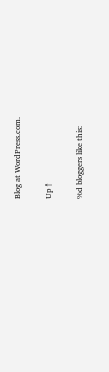Blog at WordPress.com.

Up ↑

%d bloggers like this: